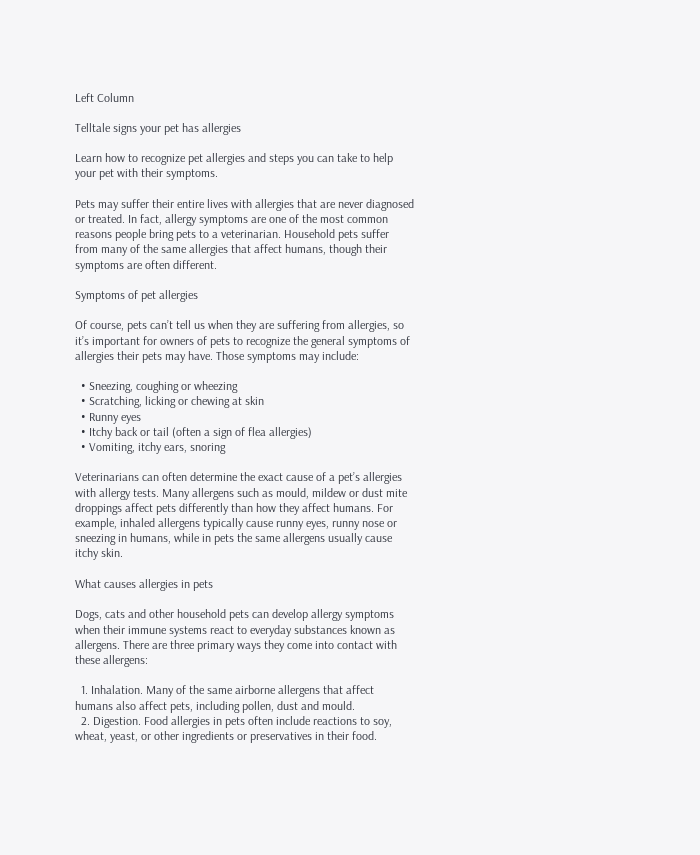Left Column

Telltale signs your pet has allergies

Learn how to recognize pet allergies and steps you can take to help your pet with their symptoms.

Pets may suffer their entire lives with allergies that are never diagnosed or treated. In fact, allergy symptoms are one of the most common reasons people bring pets to a veterinarian. Household pets suffer from many of the same allergies that affect humans, though their symptoms are often different.

Symptoms of pet allergies

Of course, pets can’t tell us when they are suffering from allergies, so it’s important for owners of pets to recognize the general symptoms of allergies their pets may have. Those symptoms may include:

  • Sneezing, coughing or wheezing
  • Scratching, licking or chewing at skin
  • Runny eyes
  • Itchy back or tail (often a sign of flea allergies)
  • Vomiting, itchy ears, snoring

Veterinarians can often determine the exact cause of a pet’s allergies with allergy tests. Many allergens such as mould, mildew or dust mite droppings affect pets differently than how they affect humans. For example, inhaled allergens typically cause runny eyes, runny nose or sneezing in humans, while in pets the same allergens usually cause itchy skin.

What causes allergies in pets

Dogs, cats and other household pets can develop allergy symptoms when their immune systems react to everyday substances known as allergens. There are three primary ways they come into contact with these allergens:

  1. Inhalation. Many of the same airborne allergens that affect humans also affect pets, including pollen, dust and mould.
  2. Digestion. Food allergies in pets often include reactions to soy, wheat, yeast, or other ingredients or preservatives in their food.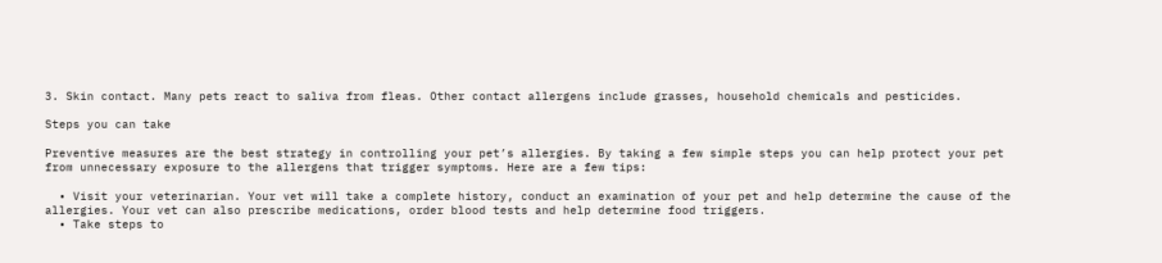3. Skin contact. Many pets react to saliva from fleas. Other contact allergens include grasses, household chemicals and pesticides.

Steps you can take

Preventive measures are the best strategy in controlling your pet’s allergies. By taking a few simple steps you can help protect your pet from unnecessary exposure to the allergens that trigger symptoms. Here are a few tips:

  • Visit your veterinarian. Your vet will take a complete history, conduct an examination of your pet and help determine the cause of the allergies. Your vet can also prescribe medications, order blood tests and help determine food triggers.
  • Take steps to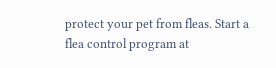protect your pet from fleas. Start a flea control program at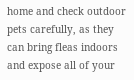home and check outdoor pets carefully, as they can bring fleas indoors and expose all of your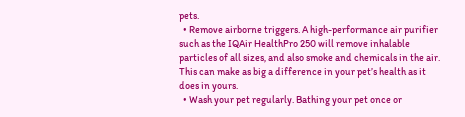pets.
  • Remove airborne triggers. A high-performance air purifier such as the IQAir HealthPro 250 will remove inhalable particles of all sizes, and also smoke and chemicals in the air. This can make as big a difference in your pet’s health as it does in yours.
  • Wash your pet regularly. Bathing your pet once or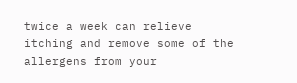twice a week can relieve itching and remove some of the allergens from your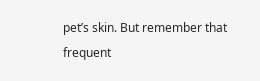pet’s skin. But remember that frequent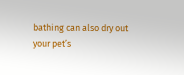bathing can also dry out your pet’s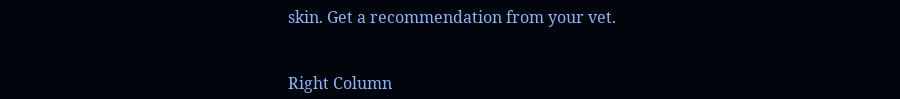skin. Get a recommendation from your vet.


Right Column